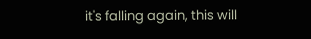it's falling again, this will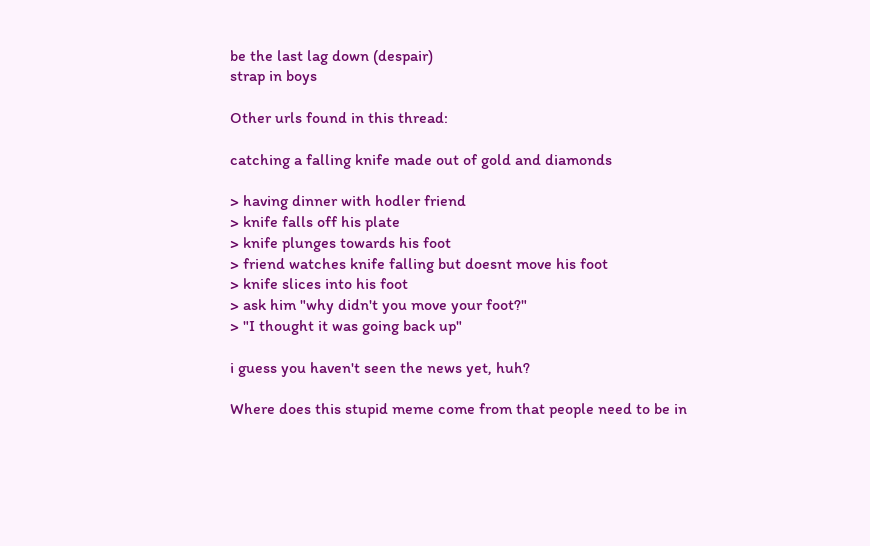be the last lag down (despair)
strap in boys

Other urls found in this thread:

catching a falling knife made out of gold and diamonds

> having dinner with hodler friend
> knife falls off his plate
> knife plunges towards his foot
> friend watches knife falling but doesnt move his foot
> knife slices into his foot
> ask him "why didn't you move your foot?"
> "I thought it was going back up"

i guess you haven't seen the news yet, huh?

Where does this stupid meme come from that people need to be in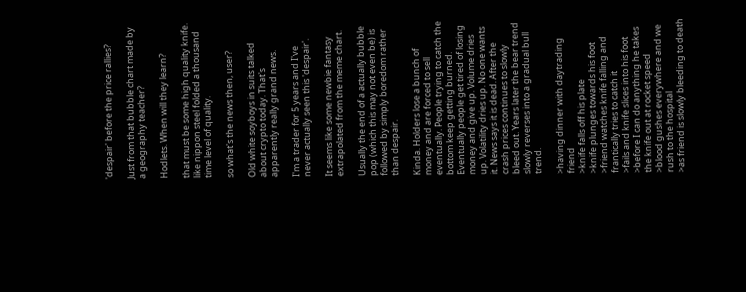'despair' before the price rallies?

Just from that bubble chart made by a geography teacher?

Hodlets. When will they learn?

that must be some high quality knife. like nippon steel folded a thousand time level of quality.

so what's the news then, user?

Old white soyboys in suits talked about crypto today. That's apparently really grand news.

I'm a trader for 5 years and I've never actually seen this 'despair'.

It seems like some newbie fantasy extrapolated from the meme chart.

Usually the end of a actually bubble pop (which this may not even be) is followed by simply boredom rather than despair.

Kinda. Holders lose a bunch of money and are forced to sell eventually. People trying to catch the bottom keep getting burned. Eventually people get tired of losing money and give up. Volume dries up. Volatility dries up. No one wants it. News says it is dead. After the crash prices continues to slowly bleed out. Years later the bear trend slowly reverses into a gradual bull trend.

>having dinner with daytrading friend
>knife falls off his plate
>knife plunges towards his foot
>friend watches knife falling and frantically tries to catch it
>fails and knife slices into his foot
>before I can do anything he takes the knife out at rocket speed
>blood gushes everywhere and we rush to the hospital
>as friend is slowly bleeding to death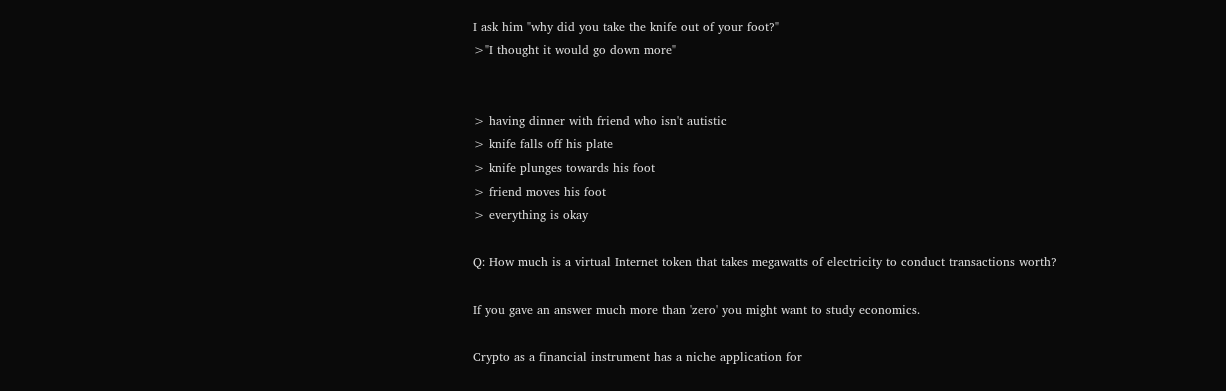I ask him "why did you take the knife out of your foot?"
>"I thought it would go down more"


> having dinner with friend who isn't autistic
> knife falls off his plate
> knife plunges towards his foot
> friend moves his foot
> everything is okay

Q: How much is a virtual Internet token that takes megawatts of electricity to conduct transactions worth?

If you gave an answer much more than 'zero' you might want to study economics.

Crypto as a financial instrument has a niche application for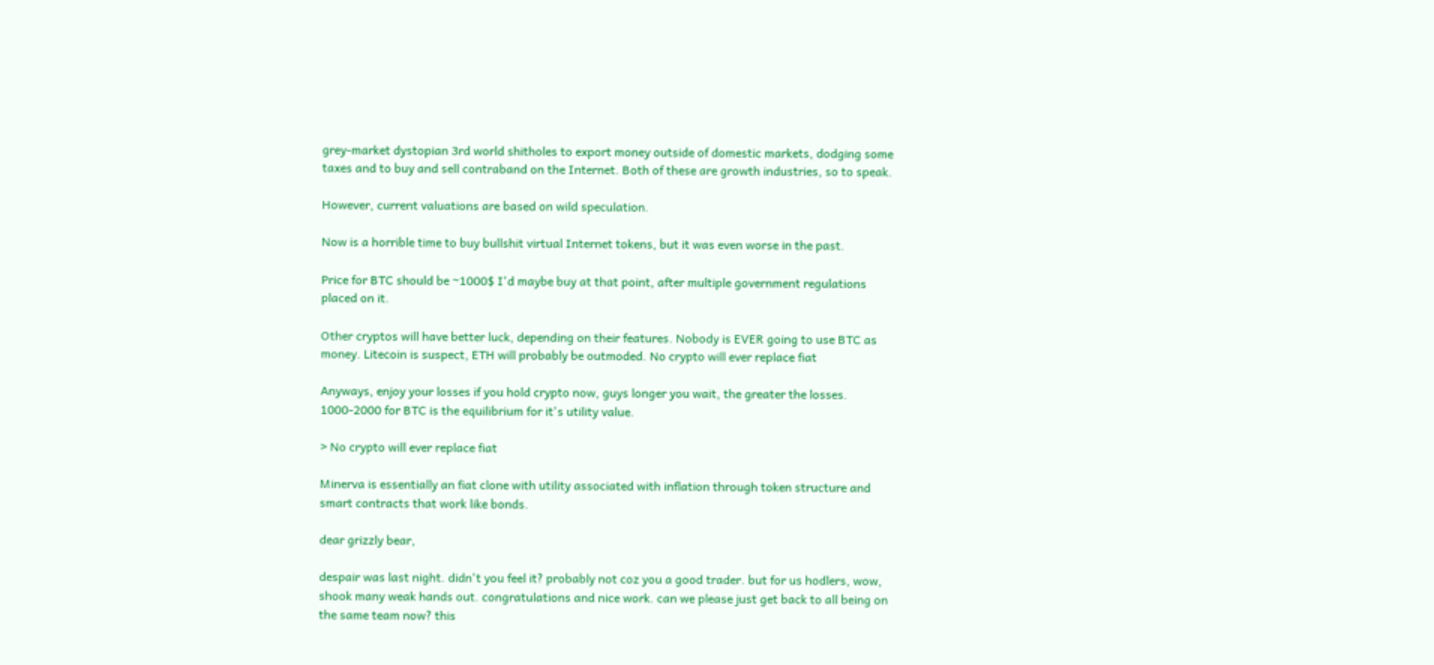grey-market dystopian 3rd world shitholes to export money outside of domestic markets, dodging some taxes and to buy and sell contraband on the Internet. Both of these are growth industries, so to speak.

However, current valuations are based on wild speculation.

Now is a horrible time to buy bullshit virtual Internet tokens, but it was even worse in the past.

Price for BTC should be ~1000$ I'd maybe buy at that point, after multiple government regulations placed on it.

Other cryptos will have better luck, depending on their features. Nobody is EVER going to use BTC as money. Litecoin is suspect, ETH will probably be outmoded. No crypto will ever replace fiat

Anyways, enjoy your losses if you hold crypto now, guys longer you wait, the greater the losses. 1000-2000 for BTC is the equilibrium for it's utility value.

> No crypto will ever replace fiat

Minerva is essentially an fiat clone with utility associated with inflation through token structure and smart contracts that work like bonds.

dear grizzly bear,

despair was last night. didn't you feel it? probably not coz you a good trader. but for us hodlers, wow, shook many weak hands out. congratulations and nice work. can we please just get back to all being on the same team now? this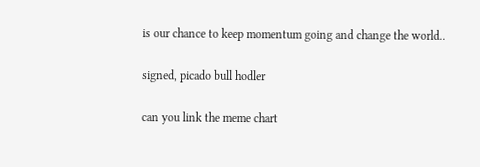is our chance to keep momentum going and change the world..

signed, picado bull hodler

can you link the meme chart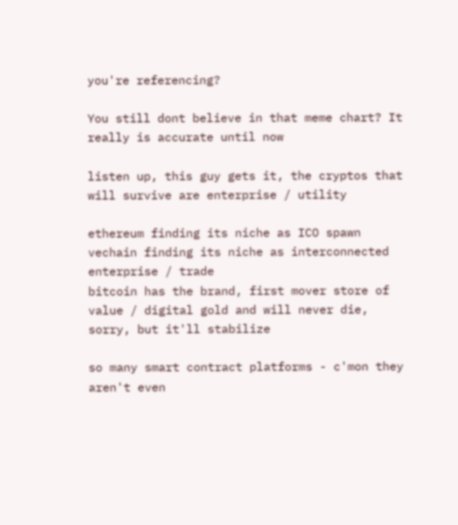you're referencing?

You still dont believe in that meme chart? It really is accurate until now

listen up, this guy gets it, the cryptos that will survive are enterprise / utility

ethereum finding its niche as ICO spawn
vechain finding its niche as interconnected enterprise / trade
bitcoin has the brand, first mover store of value / digital gold and will never die, sorry, but it'll stabilize

so many smart contract platforms - c'mon they aren't even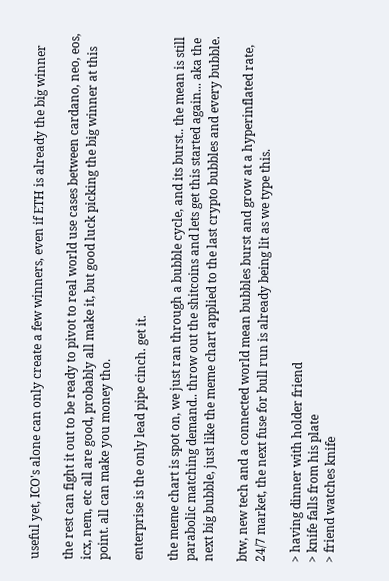useful yet, ICO's alone can only create a few winners, even if ETH is already the big winner

the rest can fight it out to be ready to pivot to real world use cases between cardano, neo, eos, icx, nem, etc all are good, probably all make it, but good luck picking the big winner at this point. all can make you money tho.

enterprise is the only lead pipe cinch. get it.

the meme chart is spot on, we just ran through a bubble cycle, and its burst.. the mean is still parabolic matching demand.. throw out the shitcoins and lets get this started again... aka the next big bubble, just like the meme chart applied to the last crypto bubbles and every bubble.

btw, new tech and a connected world mean bubbles burst and grow at a hyperinflated rate, 24/7 market, the next fuse for bull run is already being lit as we type this.

> having dinner with holder friend
> knife falls from his plate
> friend watches knife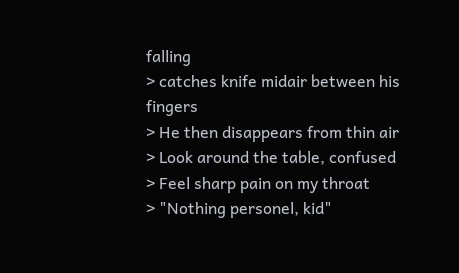falling
> catches knife midair between his fingers
> He then disappears from thin air
> Look around the table, confused
> Feel sharp pain on my throat
> "Nothing personel, kid"